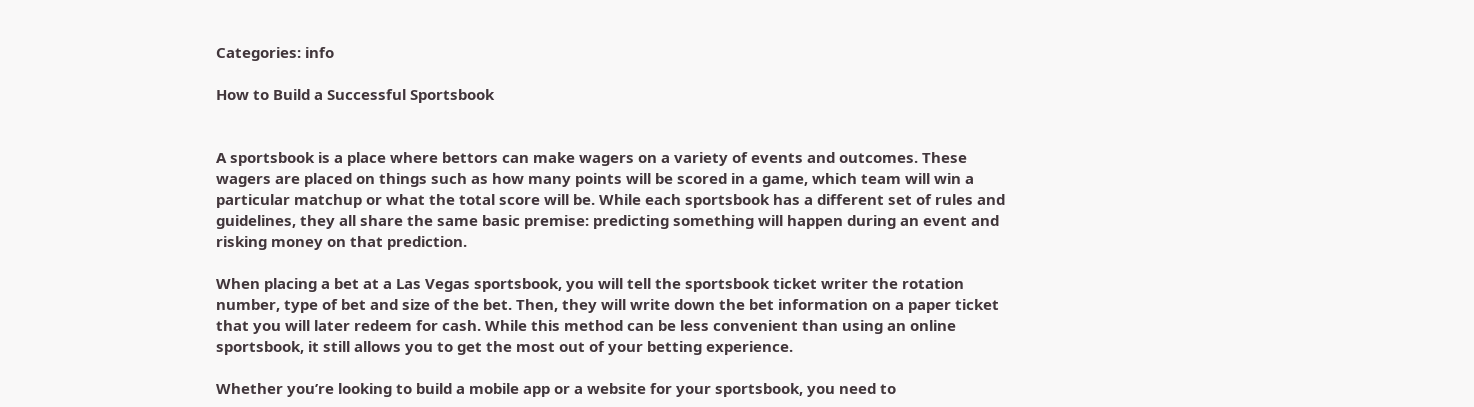Categories: info

How to Build a Successful Sportsbook


A sportsbook is a place where bettors can make wagers on a variety of events and outcomes. These wagers are placed on things such as how many points will be scored in a game, which team will win a particular matchup or what the total score will be. While each sportsbook has a different set of rules and guidelines, they all share the same basic premise: predicting something will happen during an event and risking money on that prediction.

When placing a bet at a Las Vegas sportsbook, you will tell the sportsbook ticket writer the rotation number, type of bet and size of the bet. Then, they will write down the bet information on a paper ticket that you will later redeem for cash. While this method can be less convenient than using an online sportsbook, it still allows you to get the most out of your betting experience.

Whether you’re looking to build a mobile app or a website for your sportsbook, you need to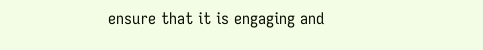ensure that it is engaging and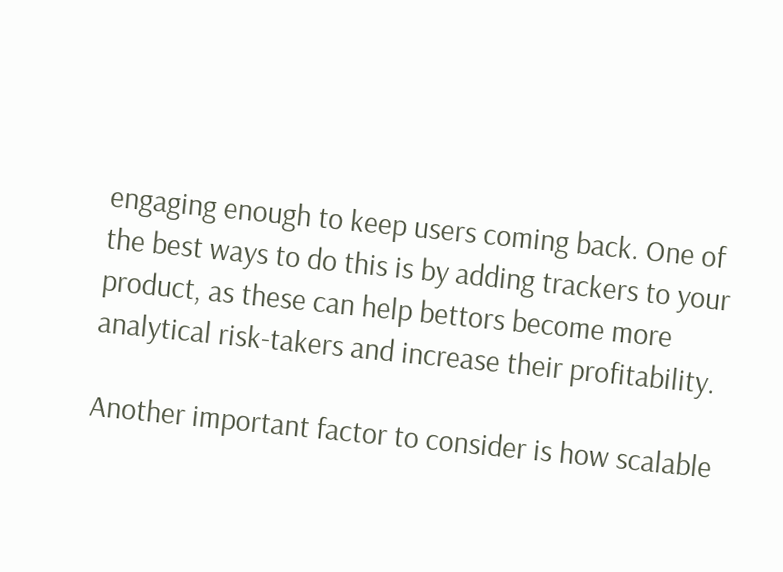engaging enough to keep users coming back. One of the best ways to do this is by adding trackers to your product, as these can help bettors become more analytical risk-takers and increase their profitability.

Another important factor to consider is how scalable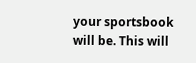your sportsbook will be. This will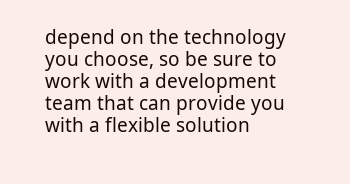depend on the technology you choose, so be sure to work with a development team that can provide you with a flexible solution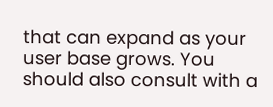that can expand as your user base grows. You should also consult with a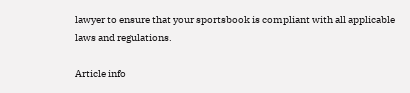lawyer to ensure that your sportsbook is compliant with all applicable laws and regulations.

Article info